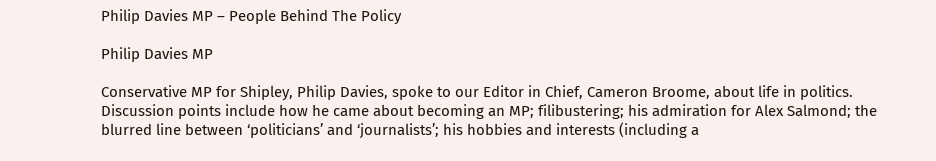Philip Davies MP – People Behind The Policy

Philip Davies MP

Conservative MP for Shipley, Philip Davies, spoke to our Editor in Chief, Cameron Broome, about life in politics. Discussion points include how he came about becoming an MP; filibustering; his admiration for Alex Salmond; the blurred line between ‘politicians’ and ‘journalists’; his hobbies and interests (including a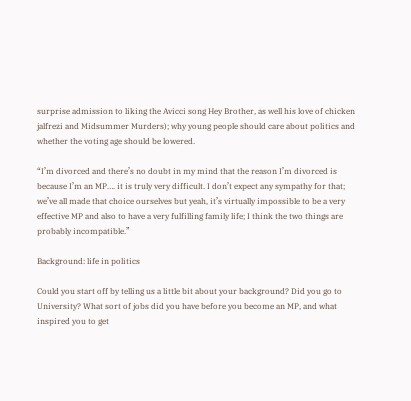surprise admission to liking the Avicci song Hey Brother, as well his love of chicken jalfrezi and Midsummer Murders); why young people should care about politics and whether the voting age should be lowered.

“I’m divorced and there’s no doubt in my mind that the reason I’m divorced is because I’m an MP…. it is truly very difficult. I don’t expect any sympathy for that; we’ve all made that choice ourselves but yeah, it’s virtually impossible to be a very effective MP and also to have a very fulfilling family life; I think the two things are probably incompatible.”

Background: life in politics

Could you start off by telling us a little bit about your background? Did you go to University? What sort of jobs did you have before you become an MP, and what inspired you to get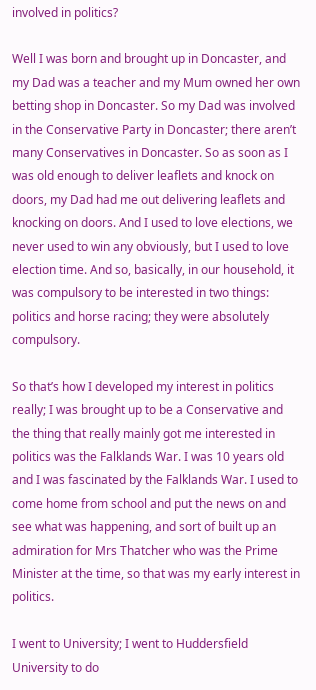involved in politics?

Well I was born and brought up in Doncaster, and my Dad was a teacher and my Mum owned her own betting shop in Doncaster. So my Dad was involved in the Conservative Party in Doncaster; there aren’t many Conservatives in Doncaster. So as soon as I was old enough to deliver leaflets and knock on doors, my Dad had me out delivering leaflets and knocking on doors. And I used to love elections, we never used to win any obviously, but I used to love election time. And so, basically, in our household, it was compulsory to be interested in two things: politics and horse racing; they were absolutely compulsory.

So that’s how I developed my interest in politics really; I was brought up to be a Conservative and the thing that really mainly got me interested in politics was the Falklands War. I was 10 years old and I was fascinated by the Falklands War. I used to come home from school and put the news on and see what was happening, and sort of built up an admiration for Mrs Thatcher who was the Prime Minister at the time, so that was my early interest in politics.

I went to University; I went to Huddersfield University to do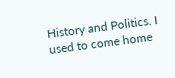History and Politics. I used to come home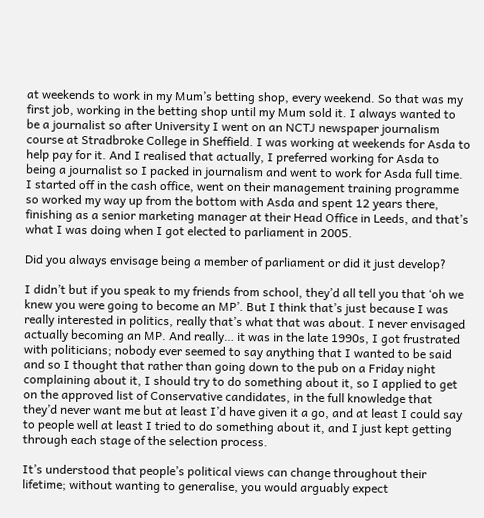at weekends to work in my Mum’s betting shop, every weekend. So that was my first job, working in the betting shop until my Mum sold it. I always wanted to be a journalist so after University I went on an NCTJ newspaper journalism course at Stradbroke College in Sheffield. I was working at weekends for Asda to help pay for it. And I realised that actually, I preferred working for Asda to being a journalist so I packed in journalism and went to work for Asda full time. I started off in the cash office, went on their management training programme so worked my way up from the bottom with Asda and spent 12 years there, finishing as a senior marketing manager at their Head Office in Leeds, and that’s what I was doing when I got elected to parliament in 2005.

Did you always envisage being a member of parliament or did it just develop?

I didn’t but if you speak to my friends from school, they’d all tell you that ‘oh we knew you were going to become an MP’. But I think that’s just because I was really interested in politics, really that’s what that was about. I never envisaged actually becoming an MP. And really… it was in the late 1990s, I got frustrated with politicians; nobody ever seemed to say anything that I wanted to be said and so I thought that rather than going down to the pub on a Friday night complaining about it, I should try to do something about it, so I applied to get on the approved list of Conservative candidates, in the full knowledge that they’d never want me but at least I’d have given it a go, and at least I could say to people well at least I tried to do something about it, and I just kept getting through each stage of the selection process.

It’s understood that people’s political views can change throughout their lifetime; without wanting to generalise, you would arguably expect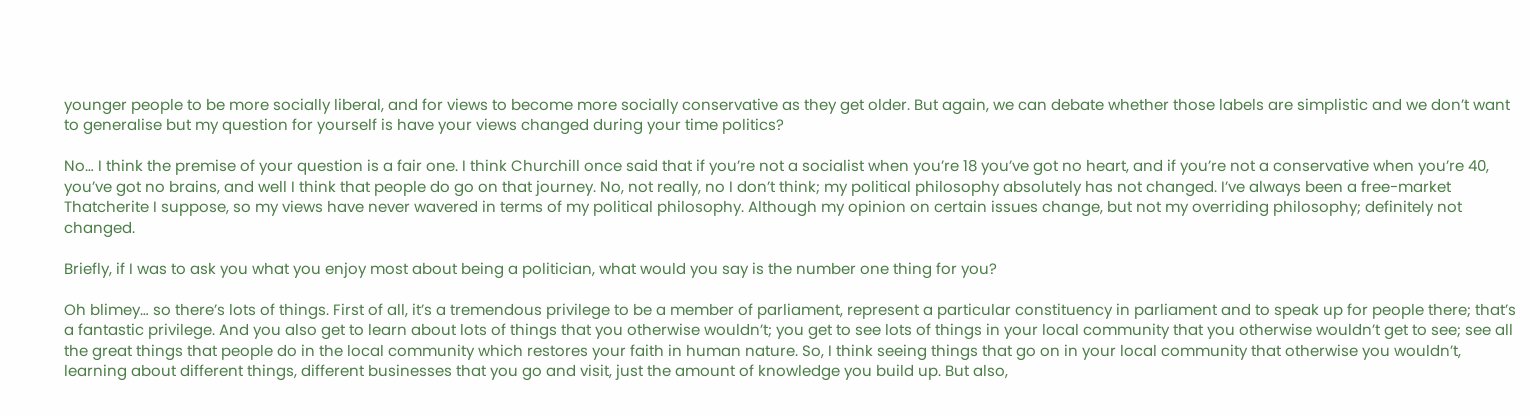younger people to be more socially liberal, and for views to become more socially conservative as they get older. But again, we can debate whether those labels are simplistic and we don’t want to generalise but my question for yourself is have your views changed during your time politics?

No… I think the premise of your question is a fair one. I think Churchill once said that if you’re not a socialist when you’re 18 you’ve got no heart, and if you’re not a conservative when you’re 40, you’ve got no brains, and well I think that people do go on that journey. No, not really, no I don’t think; my political philosophy absolutely has not changed. I’ve always been a free-market Thatcherite I suppose, so my views have never wavered in terms of my political philosophy. Although my opinion on certain issues change, but not my overriding philosophy; definitely not changed.

Briefly, if I was to ask you what you enjoy most about being a politician, what would you say is the number one thing for you?

Oh blimey… so there’s lots of things. First of all, it’s a tremendous privilege to be a member of parliament, represent a particular constituency in parliament and to speak up for people there; that’s a fantastic privilege. And you also get to learn about lots of things that you otherwise wouldn’t; you get to see lots of things in your local community that you otherwise wouldn’t get to see; see all the great things that people do in the local community which restores your faith in human nature. So, I think seeing things that go on in your local community that otherwise you wouldn’t, learning about different things, different businesses that you go and visit, just the amount of knowledge you build up. But also,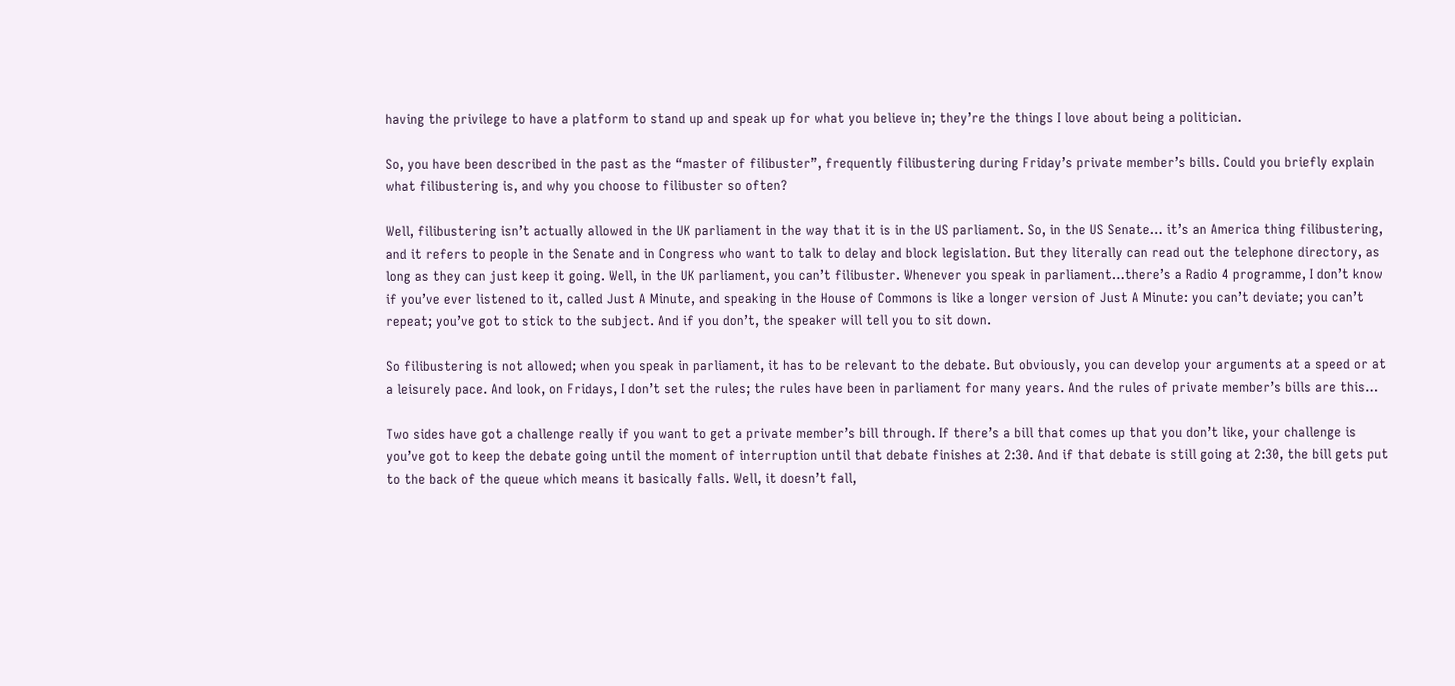having the privilege to have a platform to stand up and speak up for what you believe in; they’re the things I love about being a politician.

So, you have been described in the past as the “master of filibuster”, frequently filibustering during Friday’s private member’s bills. Could you briefly explain what filibustering is, and why you choose to filibuster so often?

Well, filibustering isn’t actually allowed in the UK parliament in the way that it is in the US parliament. So, in the US Senate… it’s an America thing filibustering, and it refers to people in the Senate and in Congress who want to talk to delay and block legislation. But they literally can read out the telephone directory, as long as they can just keep it going. Well, in the UK parliament, you can’t filibuster. Whenever you speak in parliament…there’s a Radio 4 programme, I don’t know if you’ve ever listened to it, called Just A Minute, and speaking in the House of Commons is like a longer version of Just A Minute: you can’t deviate; you can’t repeat; you’ve got to stick to the subject. And if you don’t, the speaker will tell you to sit down.

So filibustering is not allowed; when you speak in parliament, it has to be relevant to the debate. But obviously, you can develop your arguments at a speed or at a leisurely pace. And look, on Fridays, I don’t set the rules; the rules have been in parliament for many years. And the rules of private member’s bills are this…

Two sides have got a challenge really if you want to get a private member’s bill through. If there’s a bill that comes up that you don’t like, your challenge is you’ve got to keep the debate going until the moment of interruption until that debate finishes at 2:30. And if that debate is still going at 2:30, the bill gets put to the back of the queue which means it basically falls. Well, it doesn’t fall,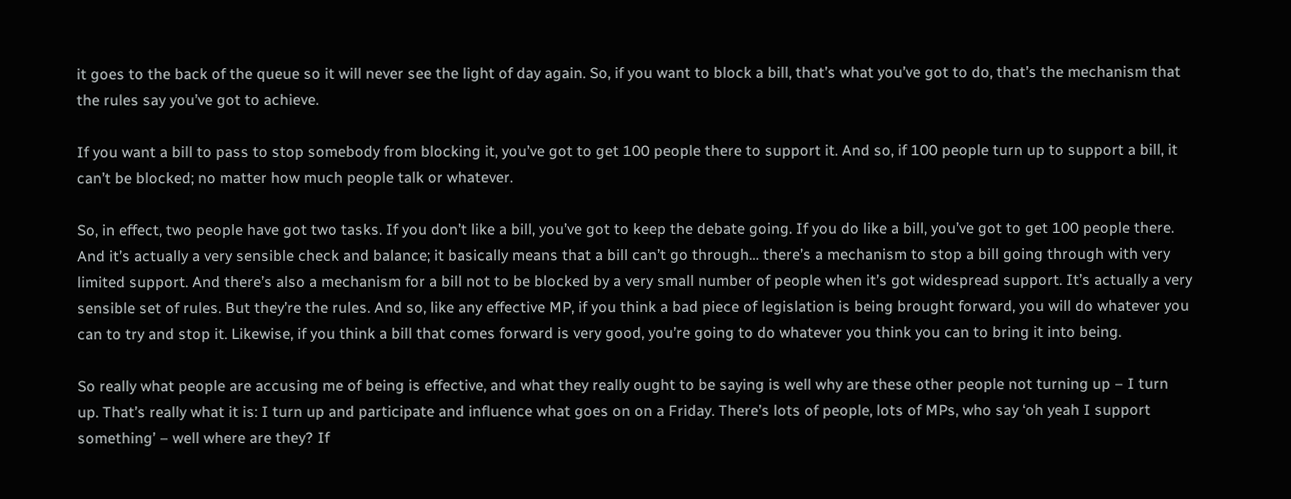it goes to the back of the queue so it will never see the light of day again. So, if you want to block a bill, that’s what you’ve got to do, that’s the mechanism that the rules say you’ve got to achieve.

If you want a bill to pass to stop somebody from blocking it, you’ve got to get 100 people there to support it. And so, if 100 people turn up to support a bill, it can’t be blocked; no matter how much people talk or whatever.

So, in effect, two people have got two tasks. If you don’t like a bill, you’ve got to keep the debate going. If you do like a bill, you’ve got to get 100 people there. And it’s actually a very sensible check and balance; it basically means that a bill can’t go through… there’s a mechanism to stop a bill going through with very limited support. And there’s also a mechanism for a bill not to be blocked by a very small number of people when it’s got widespread support. It’s actually a very sensible set of rules. But they’re the rules. And so, like any effective MP, if you think a bad piece of legislation is being brought forward, you will do whatever you can to try and stop it. Likewise, if you think a bill that comes forward is very good, you’re going to do whatever you think you can to bring it into being.

So really what people are accusing me of being is effective, and what they really ought to be saying is well why are these other people not turning up – I turn up. That’s really what it is: I turn up and participate and influence what goes on on a Friday. There’s lots of people, lots of MPs, who say ‘oh yeah I support something’ – well where are they? If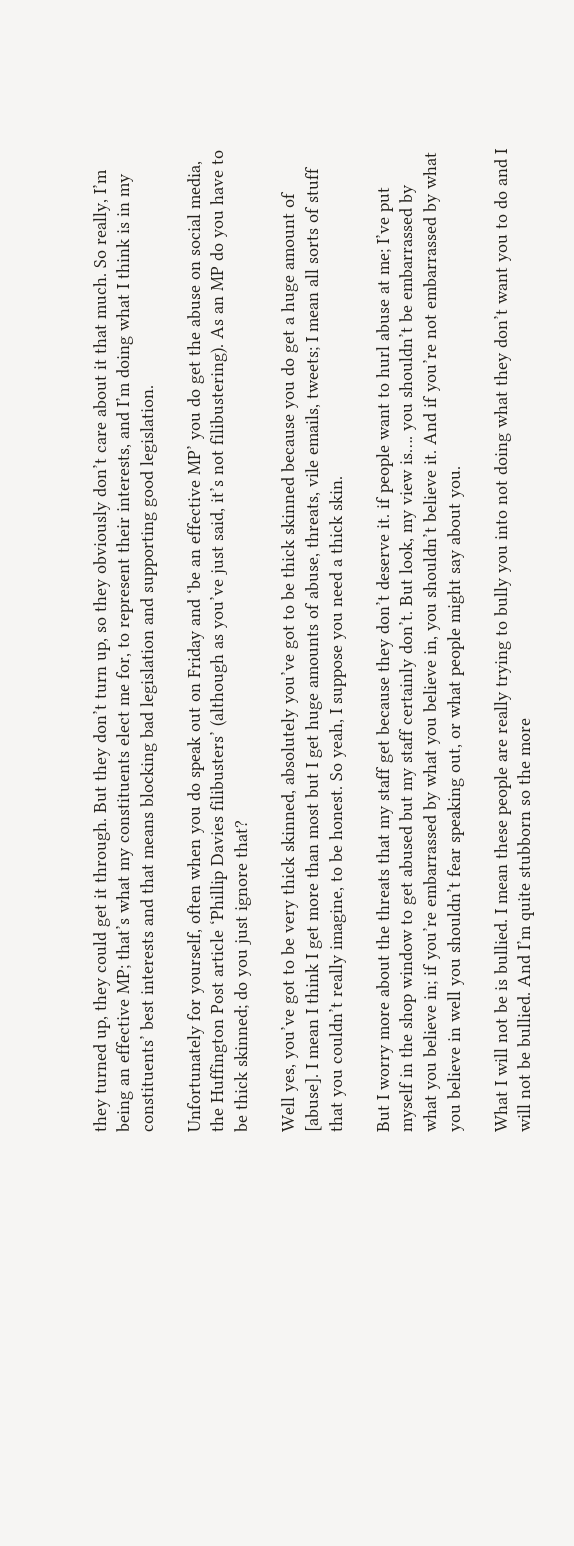they turned up, they could get it through. But they don’t turn up, so they obviously don’t care about it that much. So really, I’m being an effective MP; that’s what my constituents elect me for, to represent their interests, and I’m doing what I think is in my constituents’ best interests and that means blocking bad legislation and supporting good legislation.

Unfortunately for yourself, often when you do speak out on Friday and ‘be an effective MP’ you do get the abuse on social media, the Huffington Post article ‘Phillip Davies filibusters’ (although as you’ve just said, it’s not filibustering). As an MP do you have to be thick skinned; do you just ignore that?

Well yes, you’ve got to be very thick skinned, absolutely you’ve got to be thick skinned because you do get a huge amount of [abuse]. I mean I think I get more than most but I get huge amounts of abuse, threats, vile emails, tweets; I mean all sorts of stuff that you couldn’t really imagine, to be honest. So yeah, I suppose you need a thick skin.

But I worry more about the threats that my staff get because they don’t deserve it. if people want to hurl abuse at me; I’ve put myself in the shop window to get abused but my staff certainly don’t. But look, my view is…. you shouldn’t be embarrassed by what you believe in; if you’re embarrassed by what you believe in, you shouldn’t believe it. And if you’re not embarrassed by what you believe in well you shouldn’t fear speaking out, or what people might say about you.

What I will not be is bullied. I mean these people are really trying to bully you into not doing what they don’t want you to do and I will not be bullied. And I’m quite stubborn so the more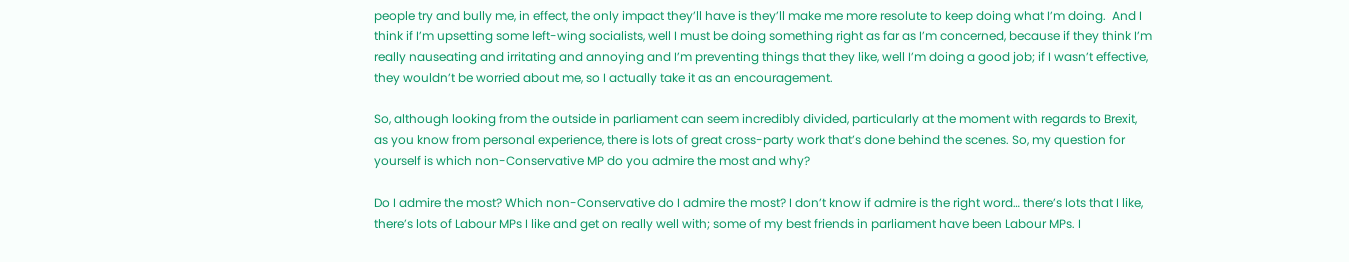people try and bully me, in effect, the only impact they’ll have is they’ll make me more resolute to keep doing what I’m doing.  And I think if I’m upsetting some left-wing socialists, well I must be doing something right as far as I’m concerned, because if they think I’m really nauseating and irritating and annoying and I’m preventing things that they like, well I’m doing a good job; if I wasn’t effective, they wouldn’t be worried about me, so I actually take it as an encouragement.

So, although looking from the outside in parliament can seem incredibly divided, particularly at the moment with regards to Brexit, as you know from personal experience, there is lots of great cross-party work that’s done behind the scenes. So, my question for yourself is which non-Conservative MP do you admire the most and why?

Do I admire the most? Which non-Conservative do I admire the most? I don’t know if admire is the right word… there’s lots that I like, there’s lots of Labour MPs I like and get on really well with; some of my best friends in parliament have been Labour MPs. I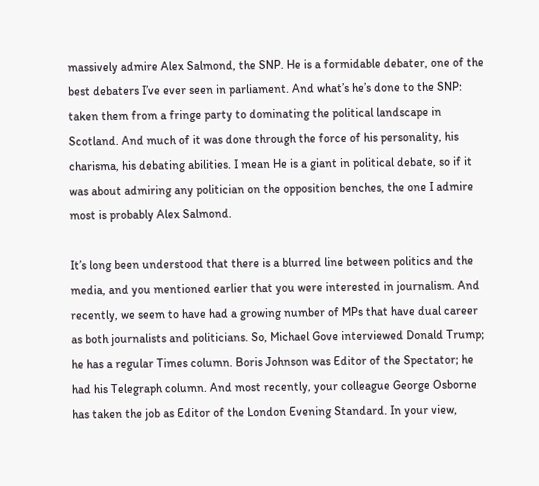massively admire Alex Salmond, the SNP. He is a formidable debater, one of the best debaters I’ve ever seen in parliament. And what’s he’s done to the SNP: taken them from a fringe party to dominating the political landscape in Scotland. And much of it was done through the force of his personality, his charisma, his debating abilities. I mean He is a giant in political debate, so if it was about admiring any politician on the opposition benches, the one I admire most is probably Alex Salmond.

It’s long been understood that there is a blurred line between politics and the media, and you mentioned earlier that you were interested in journalism. And recently, we seem to have had a growing number of MPs that have dual career as both journalists and politicians. So, Michael Gove interviewed Donald Trump; he has a regular Times column. Boris Johnson was Editor of the Spectator; he had his Telegraph column. And most recently, your colleague George Osborne has taken the job as Editor of the London Evening Standard. In your view,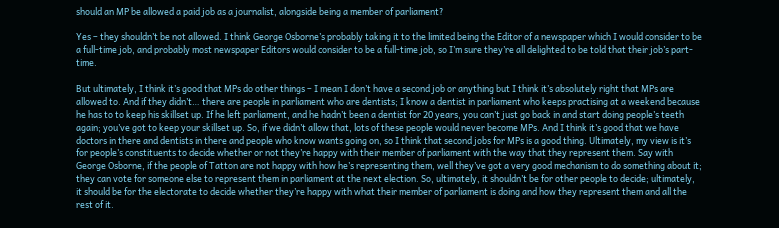should an MP be allowed a paid job as a journalist, alongside being a member of parliament?

Yes – they shouldn’t be not allowed. I think George Osborne’s probably taking it to the limited being the Editor of a newspaper which I would consider to be a full-time job, and probably most newspaper Editors would consider to be a full-time job, so I’m sure they’re all delighted to be told that their job’s part-time.

But ultimately, I think it’s good that MPs do other things – I mean I don’t have a second job or anything but I think it’s absolutely right that MPs are allowed to. And if they didn’t… there are people in parliament who are dentists; I know a dentist in parliament who keeps practising at a weekend because he has to to keep his skillset up. If he left parliament, and he hadn’t been a dentist for 20 years, you can’t just go back in and start doing people’s teeth again; you’ve got to keep your skillset up. So, if we didn’t allow that, lots of these people would never become MPs. And I think it’s good that we have doctors in there and dentists in there and people who know wants going on, so I think that second jobs for MPs is a good thing. Ultimately, my view is it’s for people’s constituents to decide whether or not they’re happy with their member of parliament with the way that they represent them. Say with George Osborne, if the people of Tatton are not happy with how he’s representing them, well they’ve got a very good mechanism to do something about it; they can vote for someone else to represent them in parliament at the next election. So, ultimately, it shouldn’t be for other people to decide; ultimately, it should be for the electorate to decide whether they’re happy with what their member of parliament is doing and how they represent them and all the rest of it.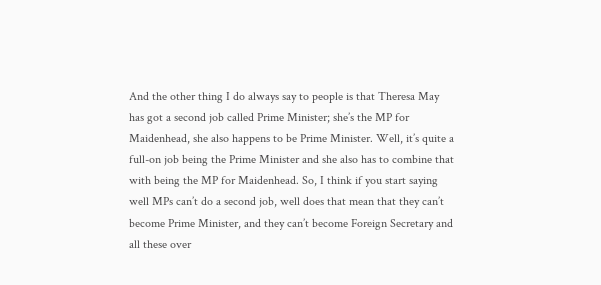And the other thing I do always say to people is that Theresa May has got a second job called Prime Minister; she’s the MP for Maidenhead, she also happens to be Prime Minister. Well, it’s quite a full-on job being the Prime Minister and she also has to combine that with being the MP for Maidenhead. So, I think if you start saying well MPs can’t do a second job, well does that mean that they can’t become Prime Minister, and they can’t become Foreign Secretary and all these over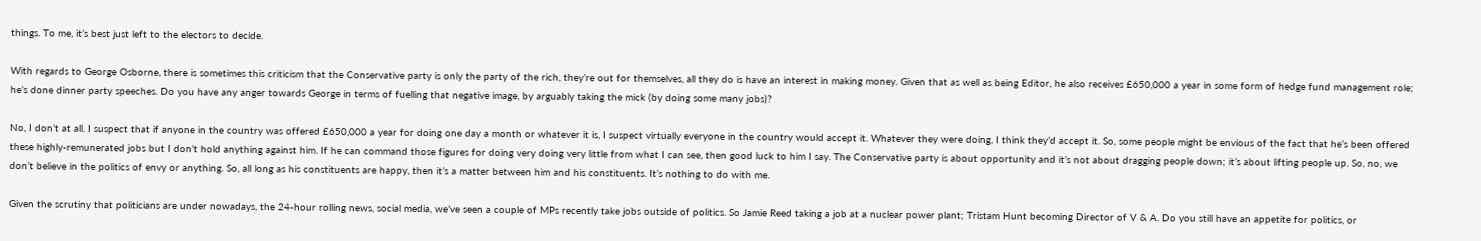things. To me, it’s best just left to the electors to decide.

With regards to George Osborne, there is sometimes this criticism that the Conservative party is only the party of the rich, they’re out for themselves, all they do is have an interest in making money. Given that as well as being Editor, he also receives £650,000 a year in some form of hedge fund management role; he’s done dinner party speeches. Do you have any anger towards George in terms of fuelling that negative image, by arguably taking the mick (by doing some many jobs)?

No, I don’t at all. I suspect that if anyone in the country was offered £650,000 a year for doing one day a month or whatever it is, I suspect virtually everyone in the country would accept it. Whatever they were doing, I think they’d accept it. So, some people might be envious of the fact that he’s been offered these highly-remunerated jobs but I don’t hold anything against him. If he can command those figures for doing very doing very little from what I can see, then good luck to him I say. The Conservative party is about opportunity and it’s not about dragging people down; it’s about lifting people up. So, no, we don’t believe in the politics of envy or anything. So, all long as his constituents are happy, then it’s a matter between him and his constituents. It’s nothing to do with me.

Given the scrutiny that politicians are under nowadays, the 24-hour rolling news, social media, we’ve seen a couple of MPs recently take jobs outside of politics. So Jamie Reed taking a job at a nuclear power plant; Tristam Hunt becoming Director of V & A. Do you still have an appetite for politics, or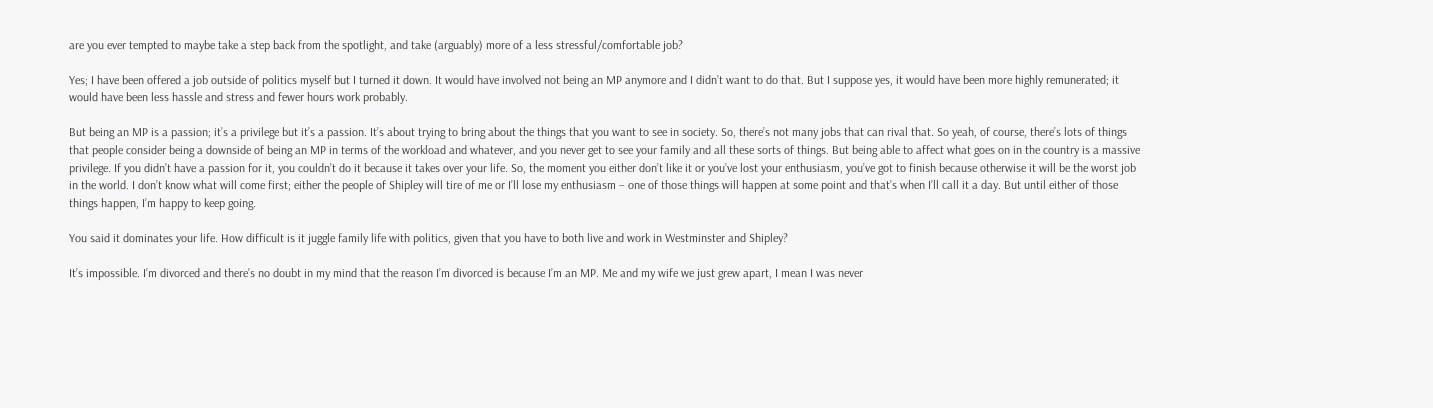are you ever tempted to maybe take a step back from the spotlight, and take (arguably) more of a less stressful/comfortable job?

Yes; I have been offered a job outside of politics myself but I turned it down. It would have involved not being an MP anymore and I didn’t want to do that. But I suppose yes, it would have been more highly remunerated; it would have been less hassle and stress and fewer hours work probably.

But being an MP is a passion; it’s a privilege but it’s a passion. It’s about trying to bring about the things that you want to see in society. So, there’s not many jobs that can rival that. So yeah, of course, there’s lots of things that people consider being a downside of being an MP in terms of the workload and whatever, and you never get to see your family and all these sorts of things. But being able to affect what goes on in the country is a massive privilege. If you didn’t have a passion for it, you couldn’t do it because it takes over your life. So, the moment you either don’t like it or you’ve lost your enthusiasm, you’ve got to finish because otherwise it will be the worst job in the world. I don’t know what will come first; either the people of Shipley will tire of me or I’ll lose my enthusiasm – one of those things will happen at some point and that’s when I’ll call it a day. But until either of those things happen, I’m happy to keep going.

You said it dominates your life. How difficult is it juggle family life with politics, given that you have to both live and work in Westminster and Shipley?

It’s impossible. I’m divorced and there’s no doubt in my mind that the reason I’m divorced is because I’m an MP. Me and my wife we just grew apart, I mean I was never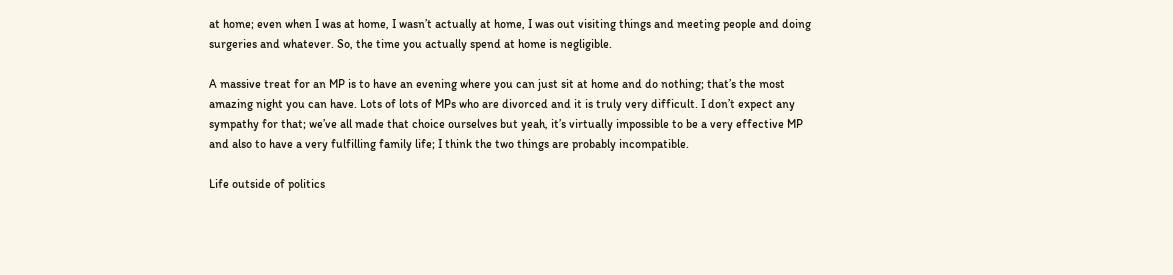at home; even when I was at home, I wasn’t actually at home, I was out visiting things and meeting people and doing surgeries and whatever. So, the time you actually spend at home is negligible.

A massive treat for an MP is to have an evening where you can just sit at home and do nothing; that’s the most amazing night you can have. Lots of lots of MPs who are divorced and it is truly very difficult. I don’t expect any sympathy for that; we’ve all made that choice ourselves but yeah, it’s virtually impossible to be a very effective MP and also to have a very fulfilling family life; I think the two things are probably incompatible.

Life outside of politics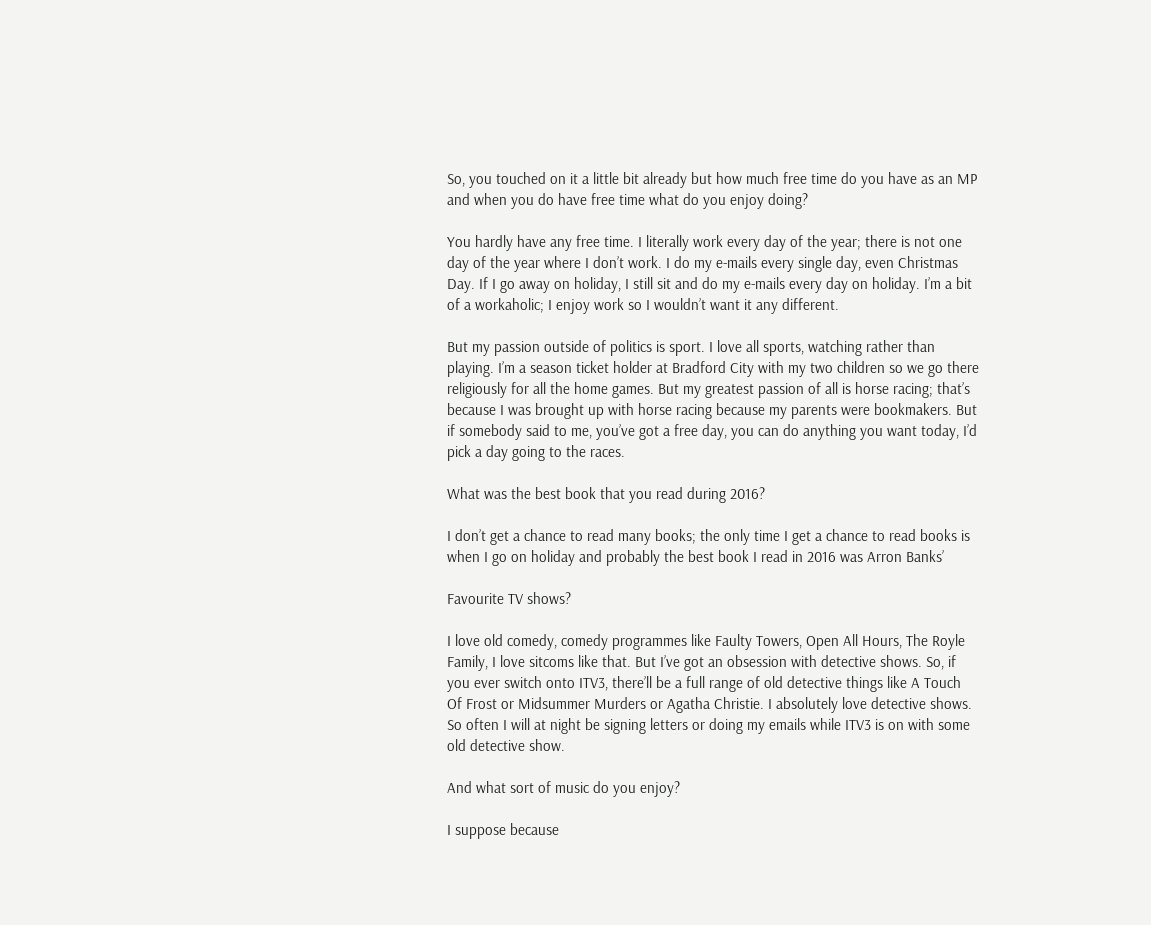So, you touched on it a little bit already but how much free time do you have as an MP and when you do have free time what do you enjoy doing?

You hardly have any free time. I literally work every day of the year; there is not one day of the year where I don’t work. I do my e-mails every single day, even Christmas Day. If I go away on holiday, I still sit and do my e-mails every day on holiday. I’m a bit of a workaholic; I enjoy work so I wouldn’t want it any different.

But my passion outside of politics is sport. I love all sports, watching rather than playing. I’m a season ticket holder at Bradford City with my two children so we go there religiously for all the home games. But my greatest passion of all is horse racing; that’s because I was brought up with horse racing because my parents were bookmakers. But if somebody said to me, you’ve got a free day, you can do anything you want today, I’d pick a day going to the races.

What was the best book that you read during 2016?

I don’t get a chance to read many books; the only time I get a chance to read books is when I go on holiday and probably the best book I read in 2016 was Arron Banks’

Favourite TV shows?

I love old comedy, comedy programmes like Faulty Towers, Open All Hours, The Royle Family, I love sitcoms like that. But I’ve got an obsession with detective shows. So, if you ever switch onto ITV3, there’ll be a full range of old detective things like A Touch Of Frost or Midsummer Murders or Agatha Christie. I absolutely love detective shows. So often I will at night be signing letters or doing my emails while ITV3 is on with some old detective show.

And what sort of music do you enjoy?

I suppose because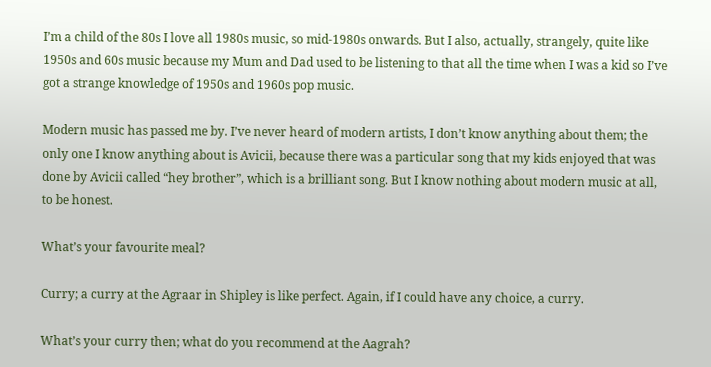I’m a child of the 80s I love all 1980s music, so mid-1980s onwards. But I also, actually, strangely, quite like 1950s and 60s music because my Mum and Dad used to be listening to that all the time when I was a kid so I’ve got a strange knowledge of 1950s and 1960s pop music.

Modern music has passed me by. I’ve never heard of modern artists, I don’t know anything about them; the only one I know anything about is Avicii, because there was a particular song that my kids enjoyed that was done by Avicii called “hey brother”, which is a brilliant song. But I know nothing about modern music at all, to be honest.

What’s your favourite meal?

Curry; a curry at the Agraar in Shipley is like perfect. Again, if I could have any choice, a curry.

What’s your curry then; what do you recommend at the Aagrah?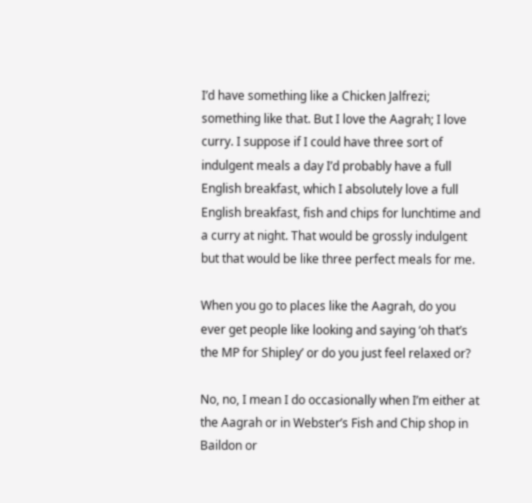I’d have something like a Chicken Jalfrezi; something like that. But I love the Aagrah; I love curry. I suppose if I could have three sort of indulgent meals a day I’d probably have a full English breakfast, which I absolutely love a full English breakfast, fish and chips for lunchtime and a curry at night. That would be grossly indulgent but that would be like three perfect meals for me.

When you go to places like the Aagrah, do you ever get people like looking and saying ‘oh that’s the MP for Shipley’ or do you just feel relaxed or?

No, no, I mean I do occasionally when I’m either at the Aagrah or in Webster’s Fish and Chip shop in Baildon or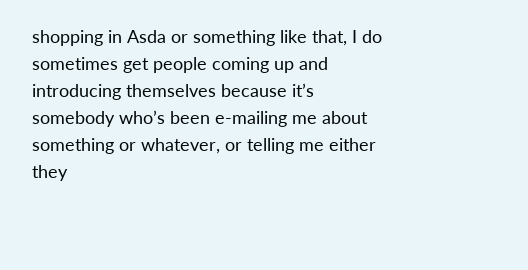shopping in Asda or something like that, I do sometimes get people coming up and introducing themselves because it’s somebody who’s been e-mailing me about something or whatever, or telling me either they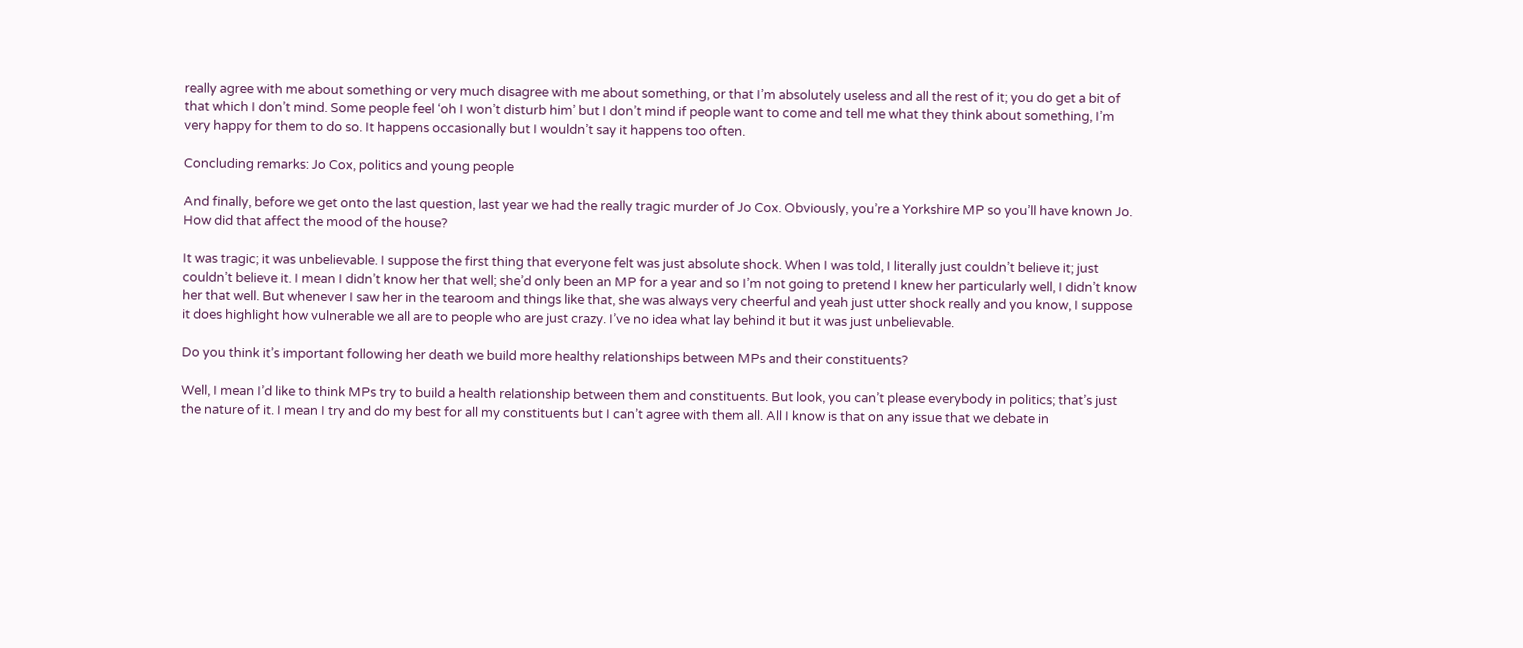really agree with me about something or very much disagree with me about something, or that I’m absolutely useless and all the rest of it; you do get a bit of that which I don’t mind. Some people feel ‘oh I won’t disturb him’ but I don’t mind if people want to come and tell me what they think about something, I’m very happy for them to do so. It happens occasionally but I wouldn’t say it happens too often.

Concluding remarks: Jo Cox, politics and young people

And finally, before we get onto the last question, last year we had the really tragic murder of Jo Cox. Obviously, you’re a Yorkshire MP so you’ll have known Jo. How did that affect the mood of the house?

It was tragic; it was unbelievable. I suppose the first thing that everyone felt was just absolute shock. When I was told, I literally just couldn’t believe it; just couldn’t believe it. I mean I didn’t know her that well; she’d only been an MP for a year and so I’m not going to pretend I knew her particularly well, I didn’t know her that well. But whenever I saw her in the tearoom and things like that, she was always very cheerful and yeah just utter shock really and you know, I suppose it does highlight how vulnerable we all are to people who are just crazy. I’ve no idea what lay behind it but it was just unbelievable.

Do you think it’s important following her death we build more healthy relationships between MPs and their constituents?

Well, I mean I’d like to think MPs try to build a health relationship between them and constituents. But look, you can’t please everybody in politics; that’s just the nature of it. I mean I try and do my best for all my constituents but I can’t agree with them all. All I know is that on any issue that we debate in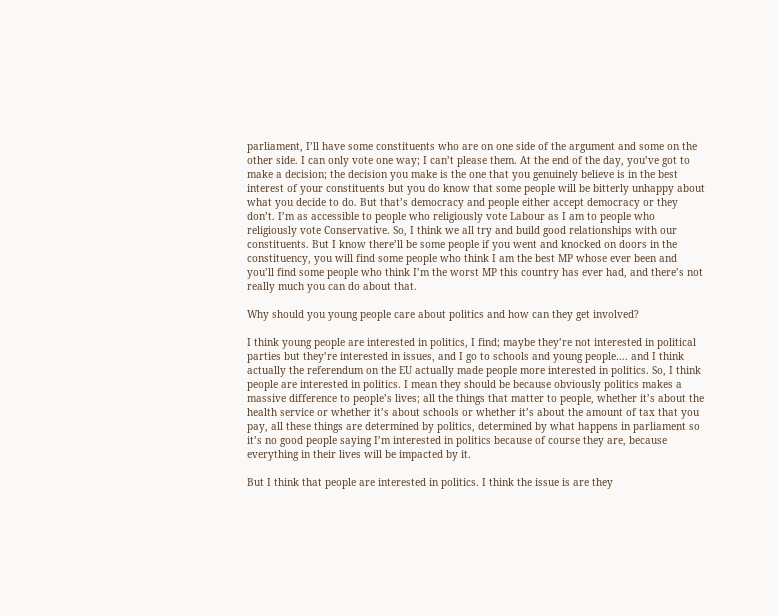parliament, I’ll have some constituents who are on one side of the argument and some on the other side. I can only vote one way; I can’t please them. At the end of the day, you’ve got to make a decision; the decision you make is the one that you genuinely believe is in the best interest of your constituents but you do know that some people will be bitterly unhappy about what you decide to do. But that’s democracy and people either accept democracy or they don’t. I’m as accessible to people who religiously vote Labour as I am to people who religiously vote Conservative. So, I think we all try and build good relationships with our constituents. But I know there’ll be some people if you went and knocked on doors in the constituency, you will find some people who think I am the best MP whose ever been and you’ll find some people who think I’m the worst MP this country has ever had, and there’s not really much you can do about that.

Why should you young people care about politics and how can they get involved?

I think young people are interested in politics, I find; maybe they’re not interested in political parties but they’re interested in issues, and I go to schools and young people…. and I think actually the referendum on the EU actually made people more interested in politics. So, I think people are interested in politics. I mean they should be because obviously politics makes a massive difference to people’s lives; all the things that matter to people, whether it’s about the health service or whether it’s about schools or whether it’s about the amount of tax that you pay, all these things are determined by politics, determined by what happens in parliament so it’s no good people saying I’m interested in politics because of course they are, because everything in their lives will be impacted by it.

But I think that people are interested in politics. I think the issue is are they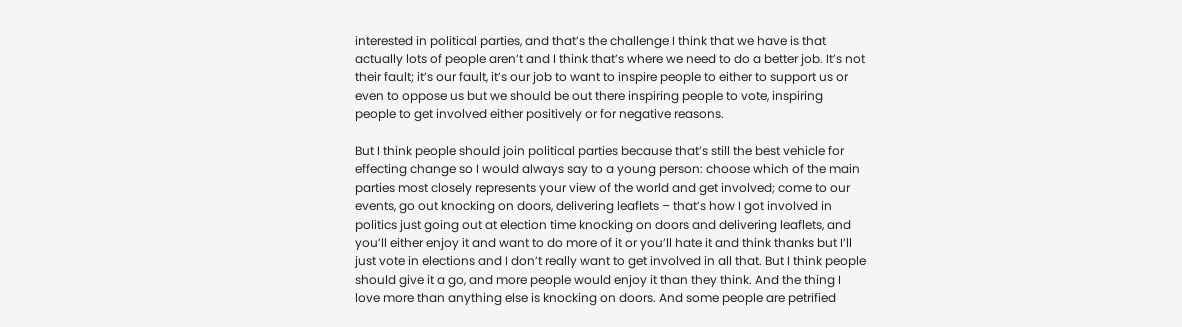interested in political parties, and that’s the challenge I think that we have is that actually lots of people aren’t and I think that’s where we need to do a better job. It’s not their fault; it’s our fault, it’s our job to want to inspire people to either to support us or even to oppose us but we should be out there inspiring people to vote, inspiring people to get involved either positively or for negative reasons.

But I think people should join political parties because that’s still the best vehicle for effecting change so I would always say to a young person: choose which of the main parties most closely represents your view of the world and get involved; come to our events, go out knocking on doors, delivering leaflets – that’s how I got involved in politics just going out at election time knocking on doors and delivering leaflets, and you’ll either enjoy it and want to do more of it or you’ll hate it and think thanks but I’ll just vote in elections and I don’t really want to get involved in all that. But I think people should give it a go, and more people would enjoy it than they think. And the thing I love more than anything else is knocking on doors. And some people are petrified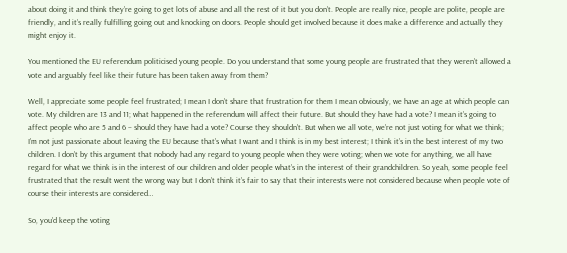about doing it and think they’re going to get lots of abuse and all the rest of it but you don’t. People are really nice, people are polite, people are friendly, and it’s really fulfilling going out and knocking on doors. People should get involved because it does make a difference and actually they might enjoy it.

You mentioned the EU referendum politicised young people. Do you understand that some young people are frustrated that they weren’t allowed a vote and arguably feel like their future has been taken away from them?

Well, I appreciate some people feel frustrated; I mean I don’t share that frustration for them I mean obviously, we have an age at which people can vote. My children are 13 and 11; what happened in the referendum will affect their future. But should they have had a vote? I mean it’s going to affect people who are 5 and 6 – should they have had a vote? Course they shouldn’t. But when we all vote, we’re not just voting for what we think; I’m not just passionate about leaving the EU because that’s what I want and I think is in my best interest; I think it’s in the best interest of my two children. I don’t by this argument that nobody had any regard to young people when they were voting; when we vote for anything, we all have regard for what we think is in the interest of our children and older people what’s in the interest of their grandchildren. So yeah, some people feel frustrated that the result went the wrong way but I don’t think it’s fair to say that their interests were not considered because when people vote of course their interests are considered…

So, you’d keep the voting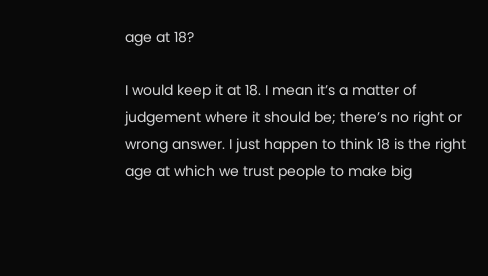age at 18?

I would keep it at 18. I mean it’s a matter of judgement where it should be; there’s no right or wrong answer. I just happen to think 18 is the right age at which we trust people to make big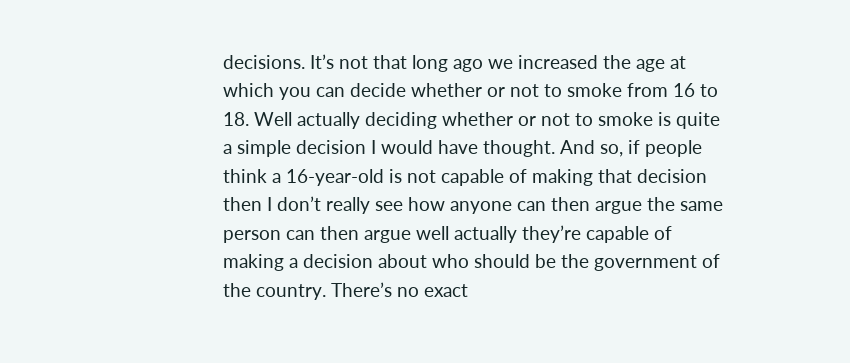decisions. It’s not that long ago we increased the age at which you can decide whether or not to smoke from 16 to 18. Well actually deciding whether or not to smoke is quite a simple decision I would have thought. And so, if people think a 16-year-old is not capable of making that decision then I don’t really see how anyone can then argue the same person can then argue well actually they’re capable of making a decision about who should be the government of the country. There’s no exact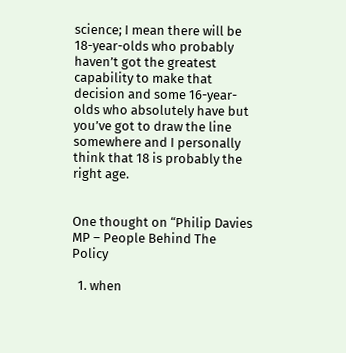science; I mean there will be 18-year-olds who probably haven’t got the greatest capability to make that decision and some 16-year-olds who absolutely have but you’ve got to draw the line somewhere and I personally think that 18 is probably the right age.


One thought on “Philip Davies MP – People Behind The Policy

  1. when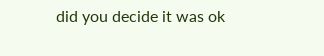did you decide it was ok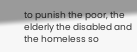to punish the poor, the elderly the disabled and the homeless so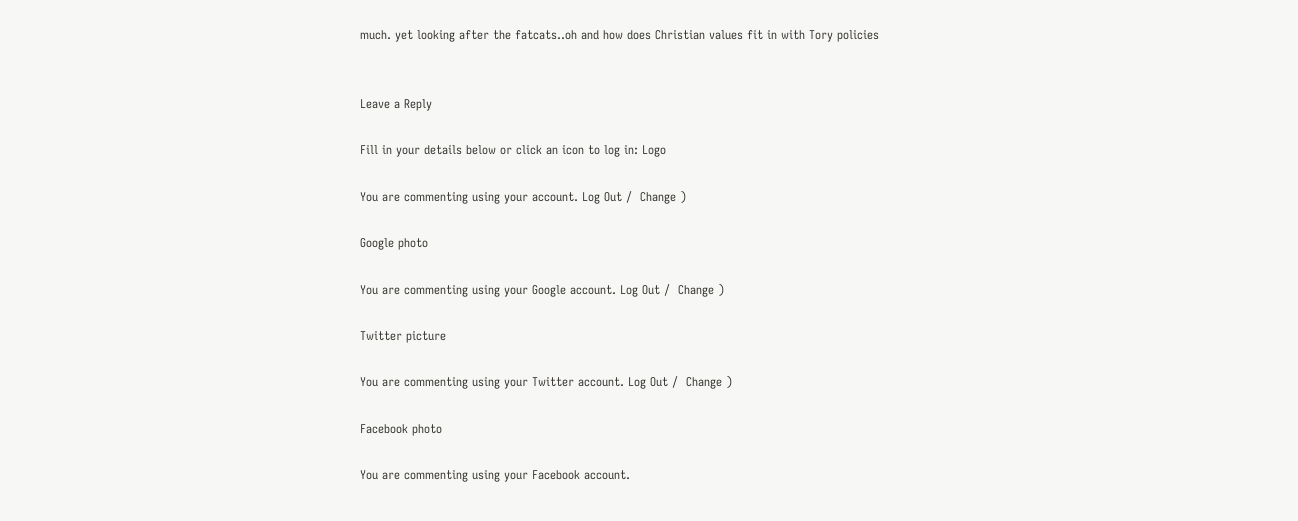much. yet looking after the fatcats..oh and how does Christian values fit in with Tory policies


Leave a Reply

Fill in your details below or click an icon to log in: Logo

You are commenting using your account. Log Out /  Change )

Google photo

You are commenting using your Google account. Log Out /  Change )

Twitter picture

You are commenting using your Twitter account. Log Out /  Change )

Facebook photo

You are commenting using your Facebook account.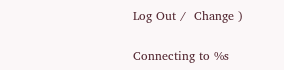Log Out /  Change )

Connecting to %s